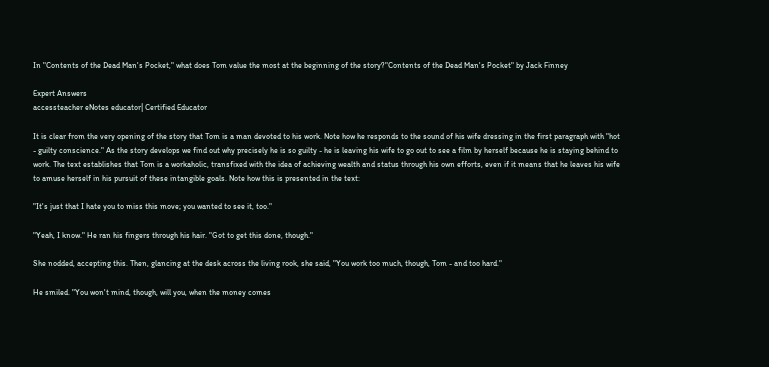In "Contents of the Dead Man's Pocket," what does Tom value the most at the beginning of the story?"Contents of the Dead Man's Pocket" by Jack Finney

Expert Answers
accessteacher eNotes educator| Certified Educator

It is clear from the very opening of the story that Tom is a man devoted to his work. Note how he responds to the sound of his wife dressing in the first paragraph with "hot - guilty conscience." As the story develops we find out why precisely he is so guilty - he is leaving his wife to go out to see a film by herself because he is staying behind to work. The text establishes that Tom is a workaholic, transfixed with the idea of achieving wealth and status through his own efforts, even if it means that he leaves his wife to amuse herself in his pursuit of these intangible goals. Note how this is presented in the text:

"It's just that I hate you to miss this move; you wanted to see it, too."

"Yeah, I know." He ran his fingers through his hair. "Got to get this done, though."

She nodded, accepting this. Then, glancing at the desk across the living rook, she said, "You work too much, though, Tom - and too hard."

He smiled. "You won't mind, though, will you, when the money comes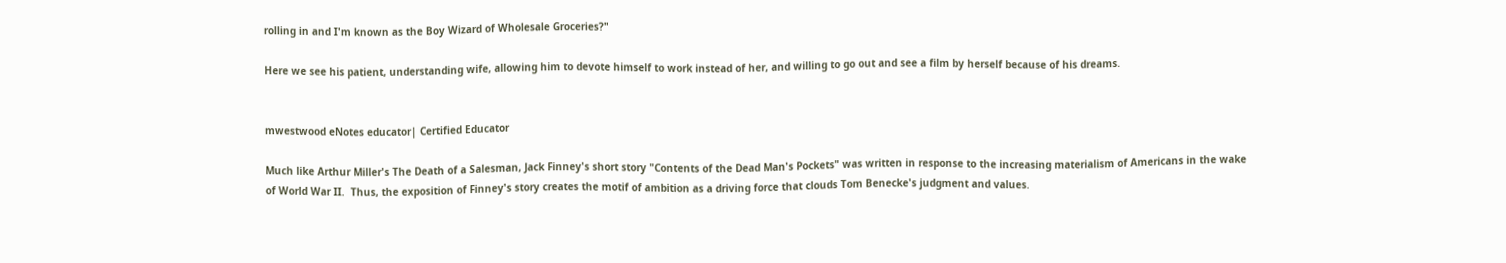rolling in and I'm known as the Boy Wizard of Wholesale Groceries?"

Here we see his patient, understanding wife, allowing him to devote himself to work instead of her, and willing to go out and see a film by herself because of his dreams.


mwestwood eNotes educator| Certified Educator

Much like Arthur Miller's The Death of a Salesman, Jack Finney's short story "Contents of the Dead Man's Pockets" was written in response to the increasing materialism of Americans in the wake of World War II.  Thus, the exposition of Finney's story creates the motif of ambition as a driving force that clouds Tom Benecke's judgment and values.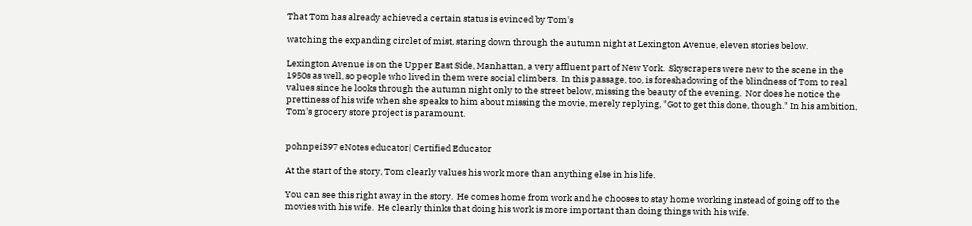That Tom has already achieved a certain status is evinced by Tom's

watching the expanding circlet of mist, staring down through the autumn night at Lexington Avenue, eleven stories below.

Lexington Avenue is on the Upper East Side, Manhattan, a very affluent part of New York.  Skyscrapers were new to the scene in the 1950s as well, so people who lived in them were social climbers.  In this passage, too, is foreshadowing of the blindness of Tom to real values since he looks through the autumn night only to the street below, missing the beauty of the evening.  Nor does he notice the prettiness of his wife when she speaks to him about missing the movie, merely replying, "Got to get this done, though." In his ambition, Tom's grocery store project is paramount.


pohnpei397 eNotes educator| Certified Educator

At the start of the story, Tom clearly values his work more than anything else in his life.

You can see this right away in the story.  He comes home from work and he chooses to stay home working instead of going off to the movies with his wife.  He clearly thinks that doing his work is more important than doing things with his wife.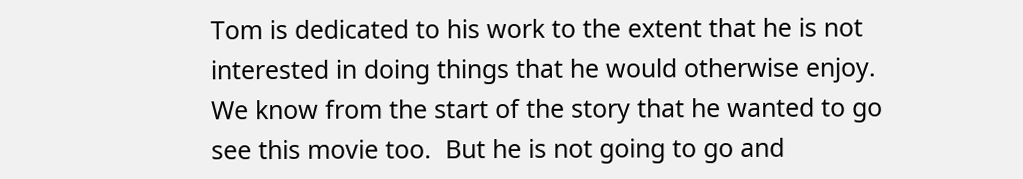Tom is dedicated to his work to the extent that he is not interested in doing things that he would otherwise enjoy.  We know from the start of the story that he wanted to go see this movie too.  But he is not going to go and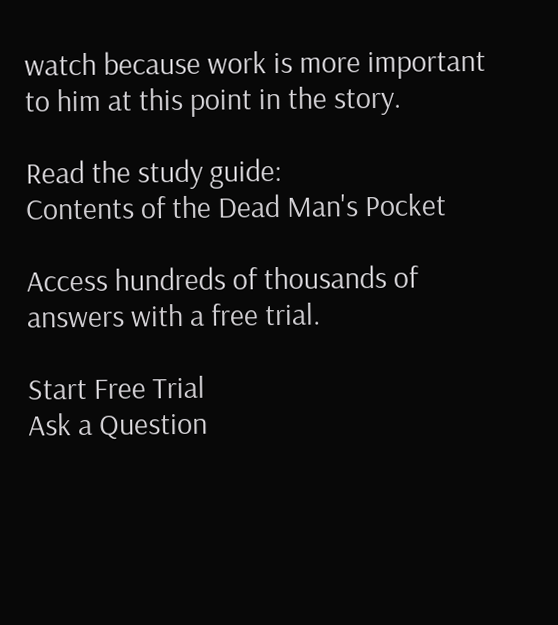watch because work is more important to him at this point in the story.

Read the study guide:
Contents of the Dead Man's Pocket

Access hundreds of thousands of answers with a free trial.

Start Free Trial
Ask a Question